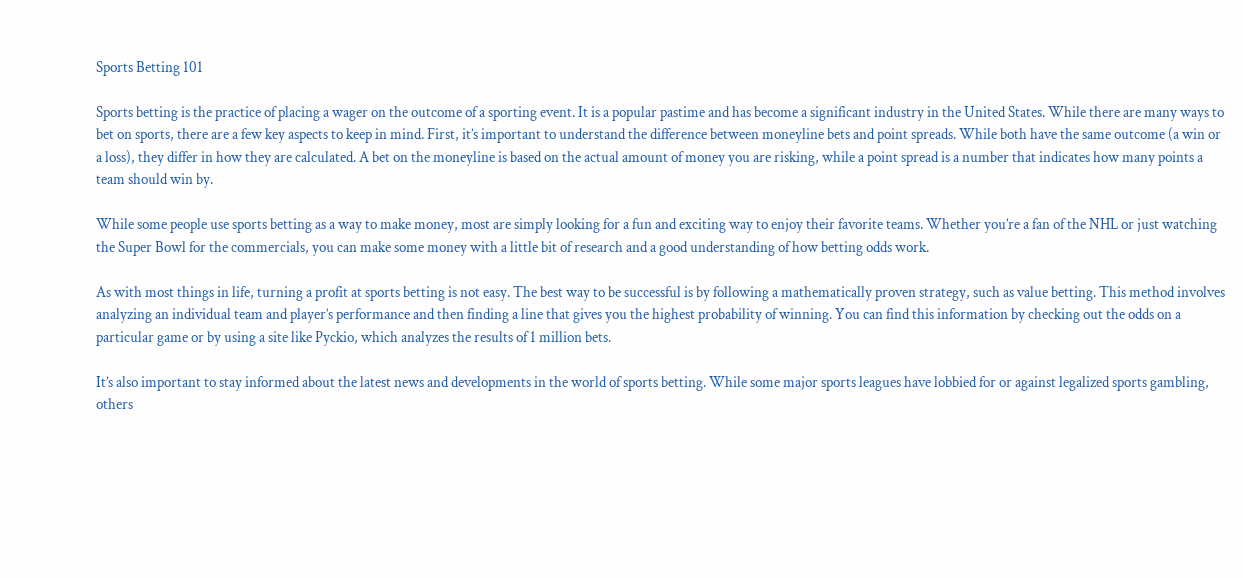Sports Betting 101

Sports betting is the practice of placing a wager on the outcome of a sporting event. It is a popular pastime and has become a significant industry in the United States. While there are many ways to bet on sports, there are a few key aspects to keep in mind. First, it’s important to understand the difference between moneyline bets and point spreads. While both have the same outcome (a win or a loss), they differ in how they are calculated. A bet on the moneyline is based on the actual amount of money you are risking, while a point spread is a number that indicates how many points a team should win by.

While some people use sports betting as a way to make money, most are simply looking for a fun and exciting way to enjoy their favorite teams. Whether you’re a fan of the NHL or just watching the Super Bowl for the commercials, you can make some money with a little bit of research and a good understanding of how betting odds work.

As with most things in life, turning a profit at sports betting is not easy. The best way to be successful is by following a mathematically proven strategy, such as value betting. This method involves analyzing an individual team and player’s performance and then finding a line that gives you the highest probability of winning. You can find this information by checking out the odds on a particular game or by using a site like Pyckio, which analyzes the results of 1 million bets.

It’s also important to stay informed about the latest news and developments in the world of sports betting. While some major sports leagues have lobbied for or against legalized sports gambling, others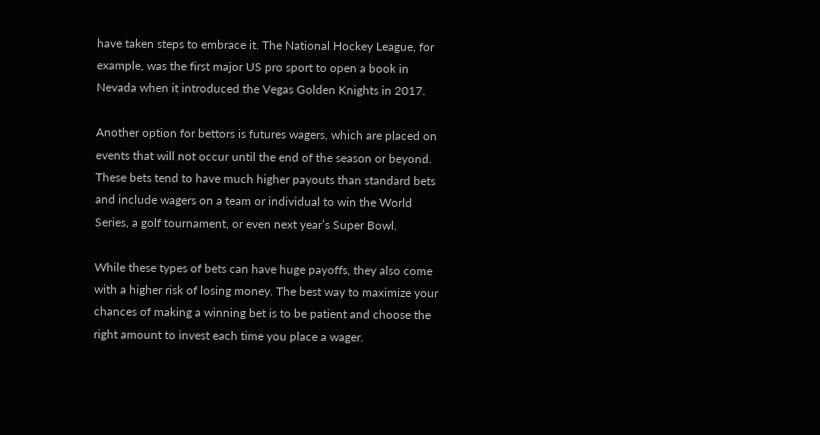have taken steps to embrace it. The National Hockey League, for example, was the first major US pro sport to open a book in Nevada when it introduced the Vegas Golden Knights in 2017.

Another option for bettors is futures wagers, which are placed on events that will not occur until the end of the season or beyond. These bets tend to have much higher payouts than standard bets and include wagers on a team or individual to win the World Series, a golf tournament, or even next year’s Super Bowl.

While these types of bets can have huge payoffs, they also come with a higher risk of losing money. The best way to maximize your chances of making a winning bet is to be patient and choose the right amount to invest each time you place a wager.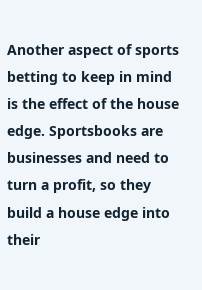Another aspect of sports betting to keep in mind is the effect of the house edge. Sportsbooks are businesses and need to turn a profit, so they build a house edge into their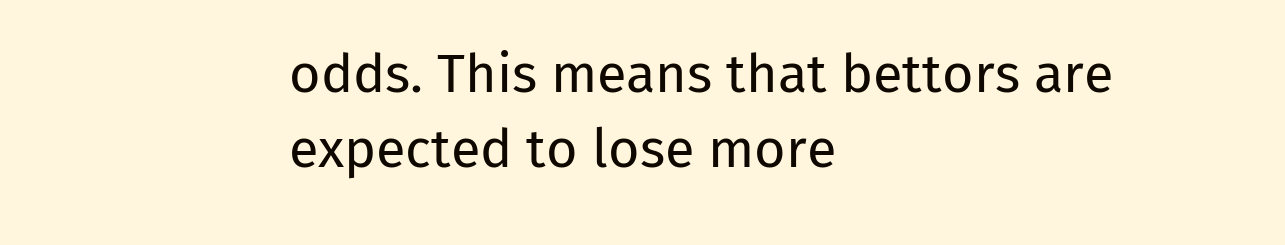odds. This means that bettors are expected to lose more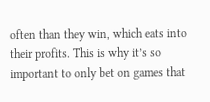often than they win, which eats into their profits. This is why it’s so important to only bet on games that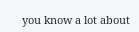you know a lot about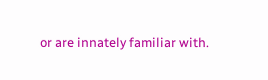or are innately familiar with.